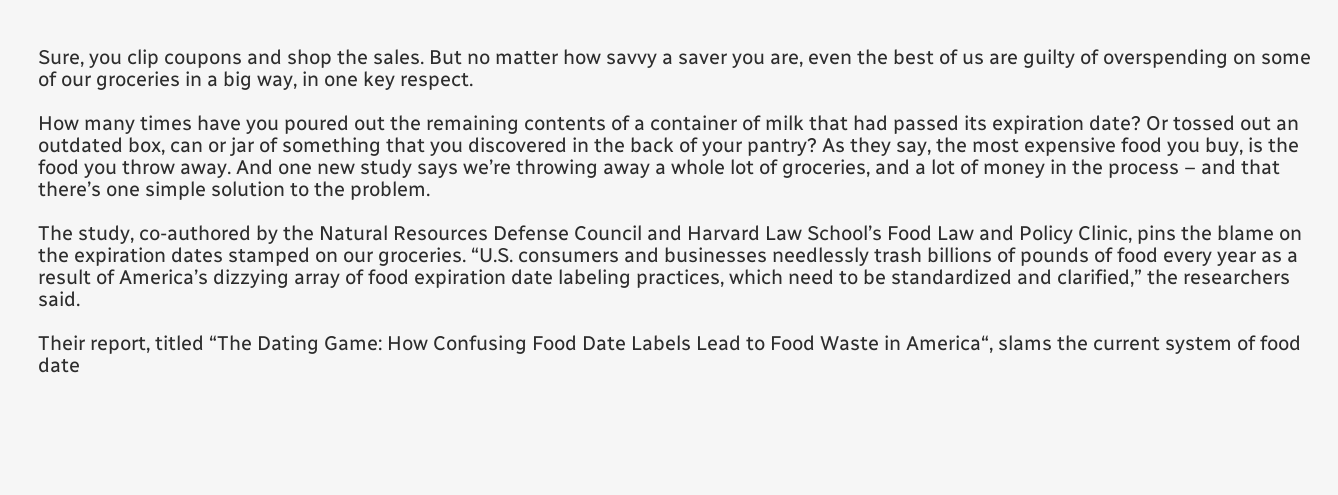Sure, you clip coupons and shop the sales. But no matter how savvy a saver you are, even the best of us are guilty of overspending on some of our groceries in a big way, in one key respect.

How many times have you poured out the remaining contents of a container of milk that had passed its expiration date? Or tossed out an outdated box, can or jar of something that you discovered in the back of your pantry? As they say, the most expensive food you buy, is the food you throw away. And one new study says we’re throwing away a whole lot of groceries, and a lot of money in the process – and that there’s one simple solution to the problem.

The study, co-authored by the Natural Resources Defense Council and Harvard Law School’s Food Law and Policy Clinic, pins the blame on the expiration dates stamped on our groceries. “U.S. consumers and businesses needlessly trash billions of pounds of food every year as a result of America’s dizzying array of food expiration date labeling practices, which need to be standardized and clarified,” the researchers said.

Their report, titled “The Dating Game: How Confusing Food Date Labels Lead to Food Waste in America“, slams the current system of food date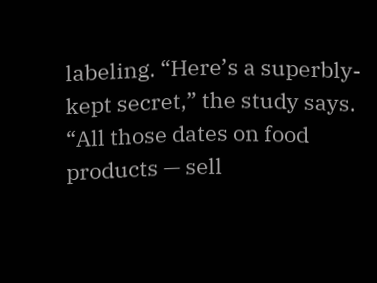labeling. “Here’s a superbly-kept secret,” the study says. “All those dates on food products — sell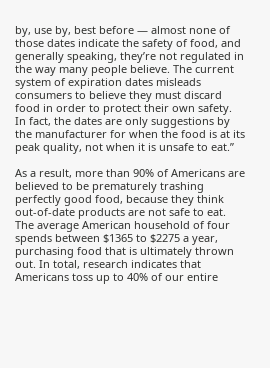by, use by, best before — almost none of those dates indicate the safety of food, and generally speaking, they’re not regulated in the way many people believe. The current system of expiration dates misleads consumers to believe they must discard food in order to protect their own safety. In fact, the dates are only suggestions by the manufacturer for when the food is at its peak quality, not when it is unsafe to eat.”

As a result, more than 90% of Americans are believed to be prematurely trashing perfectly good food, because they think out-of-date products are not safe to eat. The average American household of four spends between $1365 to $2275 a year, purchasing food that is ultimately thrown out. In total, research indicates that Americans toss up to 40% of our entire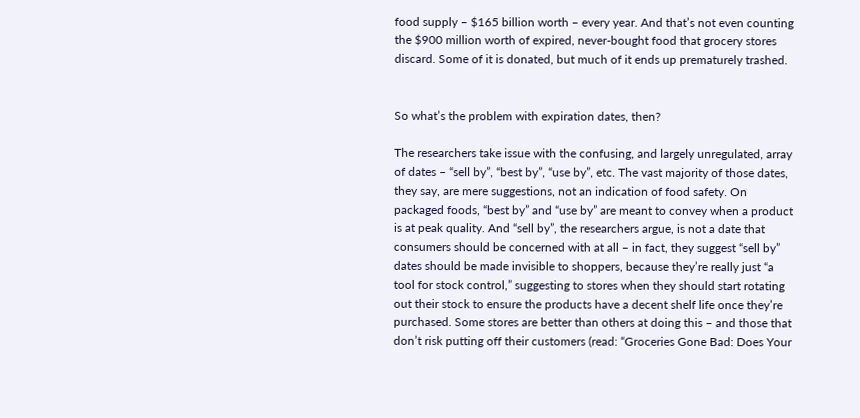food supply – $165 billion worth – every year. And that’s not even counting the $900 million worth of expired, never-bought food that grocery stores discard. Some of it is donated, but much of it ends up prematurely trashed.


So what’s the problem with expiration dates, then?

The researchers take issue with the confusing, and largely unregulated, array of dates – “sell by”, “best by”, “use by”, etc. The vast majority of those dates, they say, are mere suggestions, not an indication of food safety. On packaged foods, “best by” and “use by” are meant to convey when a product is at peak quality. And “sell by”, the researchers argue, is not a date that consumers should be concerned with at all – in fact, they suggest “sell by” dates should be made invisible to shoppers, because they’re really just “a tool for stock control,” suggesting to stores when they should start rotating out their stock to ensure the products have a decent shelf life once they’re purchased. Some stores are better than others at doing this – and those that don’t risk putting off their customers (read: “Groceries Gone Bad: Does Your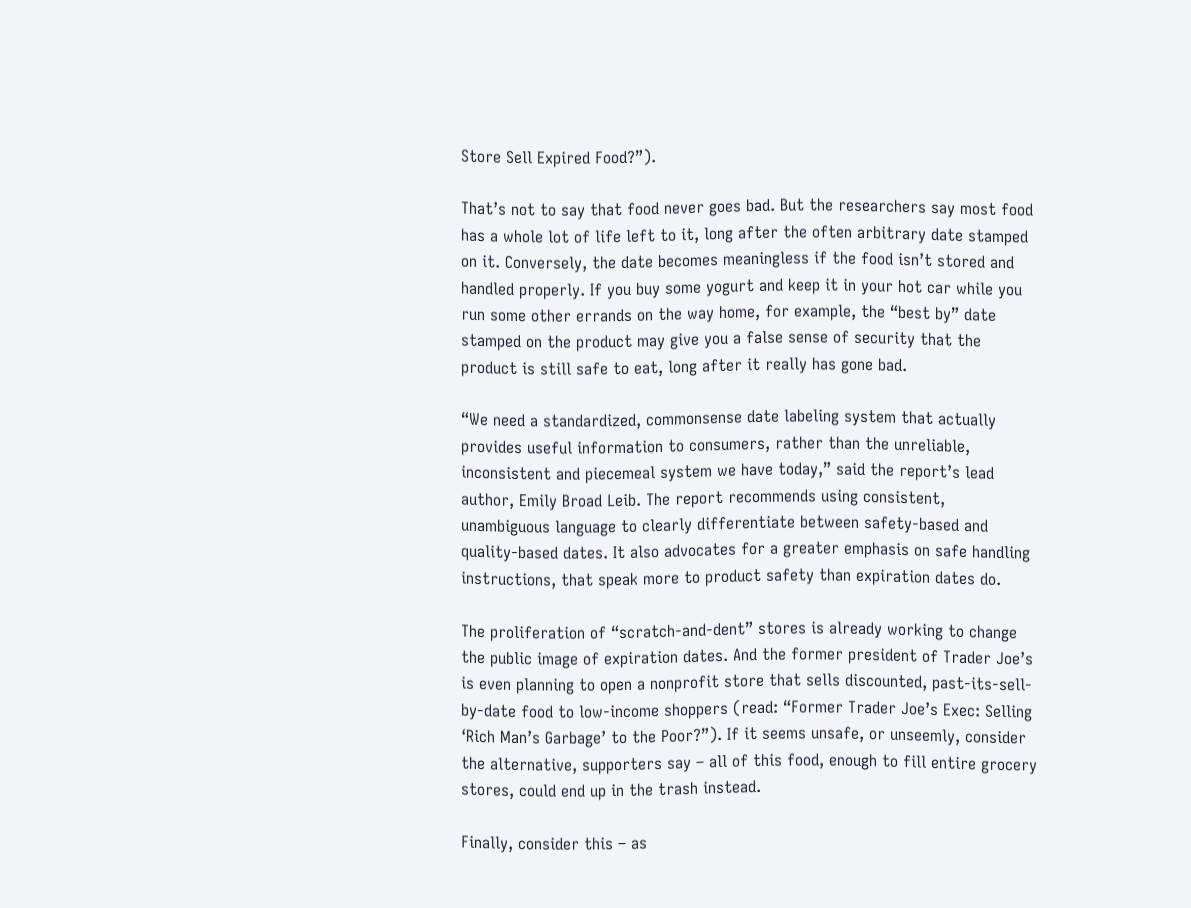Store Sell Expired Food?”).

That’s not to say that food never goes bad. But the researchers say most food has a whole lot of life left to it, long after the often arbitrary date stamped on it. Conversely, the date becomes meaningless if the food isn’t stored and handled properly. If you buy some yogurt and keep it in your hot car while you run some other errands on the way home, for example, the “best by” date stamped on the product may give you a false sense of security that the product is still safe to eat, long after it really has gone bad.

“We need a standardized, commonsense date labeling system that actually provides useful information to consumers, rather than the unreliable, inconsistent and piecemeal system we have today,” said the report’s lead author, Emily Broad Leib. The report recommends using consistent, unambiguous language to clearly differentiate between safety-based and quality-based dates. It also advocates for a greater emphasis on safe handling instructions, that speak more to product safety than expiration dates do.

The proliferation of “scratch-and-dent” stores is already working to change the public image of expiration dates. And the former president of Trader Joe’s is even planning to open a nonprofit store that sells discounted, past-its-sell-by-date food to low-income shoppers (read: “Former Trader Joe’s Exec: Selling ‘Rich Man’s Garbage’ to the Poor?”). If it seems unsafe, or unseemly, consider the alternative, supporters say – all of this food, enough to fill entire grocery stores, could end up in the trash instead.

Finally, consider this – as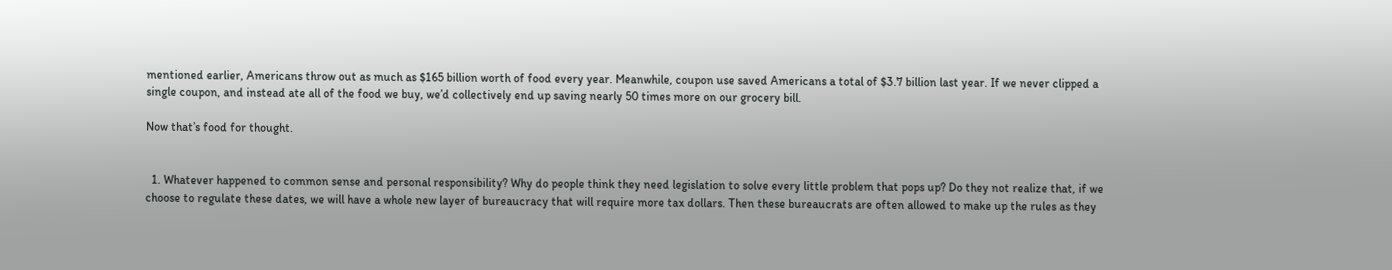mentioned earlier, Americans throw out as much as $165 billion worth of food every year. Meanwhile, coupon use saved Americans a total of $3.7 billion last year. If we never clipped a single coupon, and instead ate all of the food we buy, we’d collectively end up saving nearly 50 times more on our grocery bill.

Now that’s food for thought.


  1. Whatever happened to common sense and personal responsibility? Why do people think they need legislation to solve every little problem that pops up? Do they not realize that, if we choose to regulate these dates, we will have a whole new layer of bureaucracy that will require more tax dollars. Then these bureaucrats are often allowed to make up the rules as they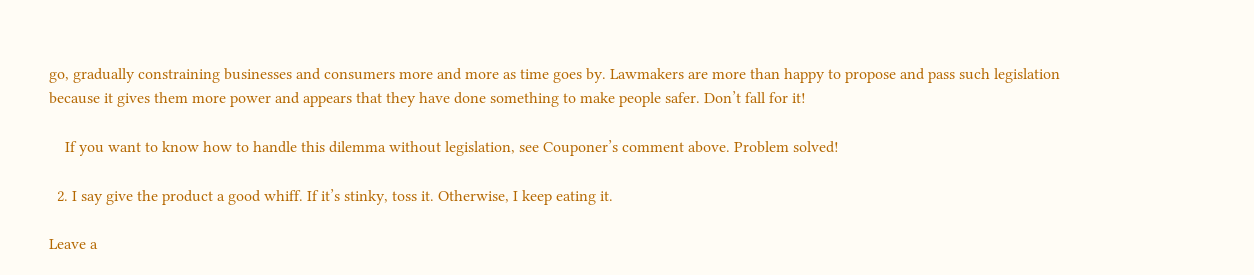go, gradually constraining businesses and consumers more and more as time goes by. Lawmakers are more than happy to propose and pass such legislation because it gives them more power and appears that they have done something to make people safer. Don’t fall for it!

    If you want to know how to handle this dilemma without legislation, see Couponer’s comment above. Problem solved!

  2. I say give the product a good whiff. If it’s stinky, toss it. Otherwise, I keep eating it.

Leave a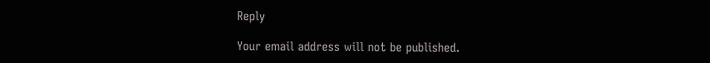Reply

Your email address will not be published.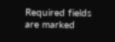Required fields are marked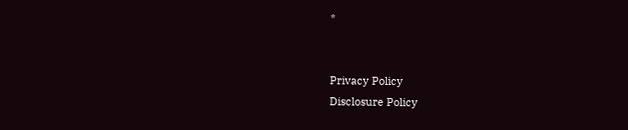*


Privacy Policy
Disclosure Policy